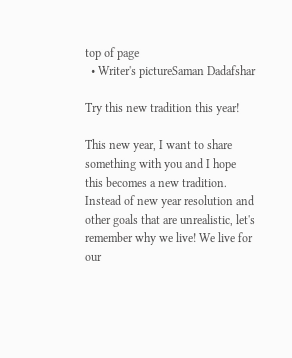top of page
  • Writer's pictureSaman Dadafshar

Try this new tradition this year!

This new year, I want to share something with you and I hope this becomes a new tradition. Instead of new year resolution and other goals that are unrealistic, let's remember why we live! We live for our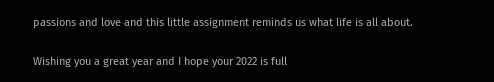passions and love and this little assignment reminds us what life is all about.

Wishing you a great year and I hope your 2022 is full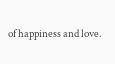of happiness and love.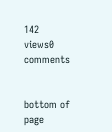142 views0 comments


bottom of page